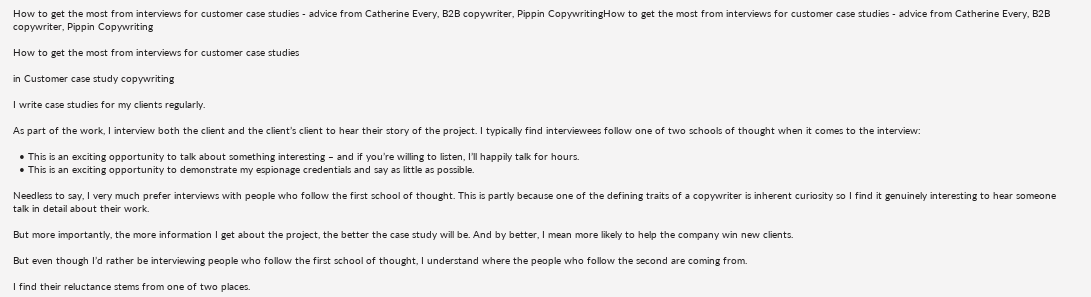How to get the most from interviews for customer case studies - advice from Catherine Every, B2B copywriter, Pippin CopywritingHow to get the most from interviews for customer case studies - advice from Catherine Every, B2B copywriter, Pippin Copywriting

How to get the most from interviews for customer case studies

in Customer case study copywriting

I write case studies for my clients regularly.

As part of the work, I interview both the client and the client’s client to hear their story of the project. I typically find interviewees follow one of two schools of thought when it comes to the interview:

  • This is an exciting opportunity to talk about something interesting – and if you’re willing to listen, I’ll happily talk for hours.
  • This is an exciting opportunity to demonstrate my espionage credentials and say as little as possible.

Needless to say, I very much prefer interviews with people who follow the first school of thought. This is partly because one of the defining traits of a copywriter is inherent curiosity so I find it genuinely interesting to hear someone talk in detail about their work.

But more importantly, the more information I get about the project, the better the case study will be. And by better, I mean more likely to help the company win new clients.

But even though I’d rather be interviewing people who follow the first school of thought, I understand where the people who follow the second are coming from.

I find their reluctance stems from one of two places.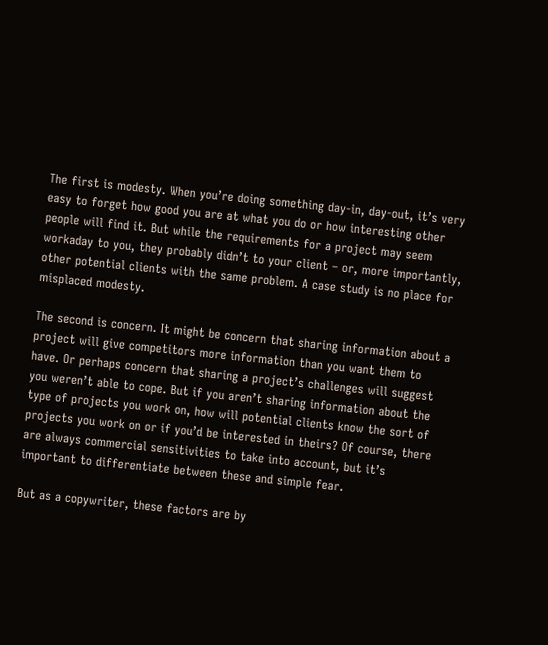The first is modesty. When you’re doing something day-in, day-out, it’s very easy to forget how good you are at what you do or how interesting other people will find it. But while the requirements for a project may seem workaday to you, they probably didn’t to your client – or, more importantly, other potential clients with the same problem. A case study is no place for misplaced modesty.

The second is concern. It might be concern that sharing information about a project will give competitors more information than you want them to have. Or perhaps concern that sharing a project’s challenges will suggest you weren’t able to cope. But if you aren’t sharing information about the type of projects you work on, how will potential clients know the sort of projects you work on or if you’d be interested in theirs? Of course, there are always commercial sensitivities to take into account, but it’s important to differentiate between these and simple fear.

But as a copywriter, these factors are by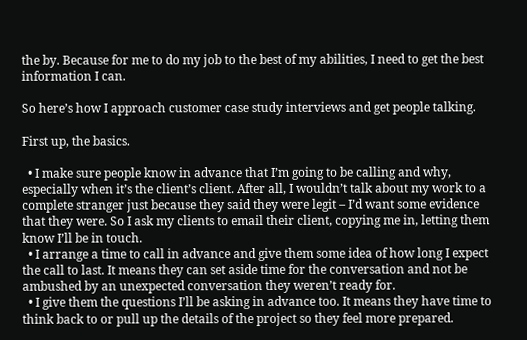the by. Because for me to do my job to the best of my abilities, I need to get the best information I can.

So here’s how I approach customer case study interviews and get people talking.

First up, the basics.

  • I make sure people know in advance that I’m going to be calling and why, especially when it’s the client’s client. After all, I wouldn’t talk about my work to a complete stranger just because they said they were legit – I’d want some evidence that they were. So I ask my clients to email their client, copying me in, letting them know I’ll be in touch.
  • I arrange a time to call in advance and give them some idea of how long I expect the call to last. It means they can set aside time for the conversation and not be ambushed by an unexpected conversation they weren’t ready for.
  • I give them the questions I’ll be asking in advance too. It means they have time to think back to or pull up the details of the project so they feel more prepared.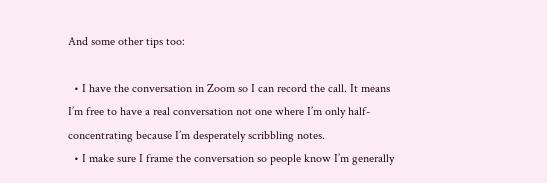And some other tips too:

  • I have the conversation in Zoom so I can record the call. It means I’m free to have a real conversation not one where I’m only half-concentrating because I’m desperately scribbling notes.
  • I make sure I frame the conversation so people know I’m generally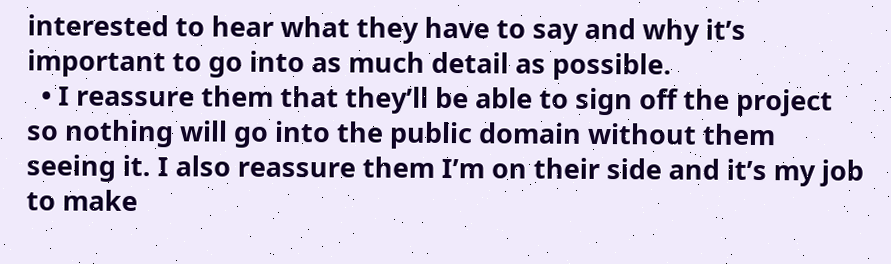interested to hear what they have to say and why it’s important to go into as much detail as possible.
  • I reassure them that they’ll be able to sign off the project so nothing will go into the public domain without them seeing it. I also reassure them I’m on their side and it’s my job to make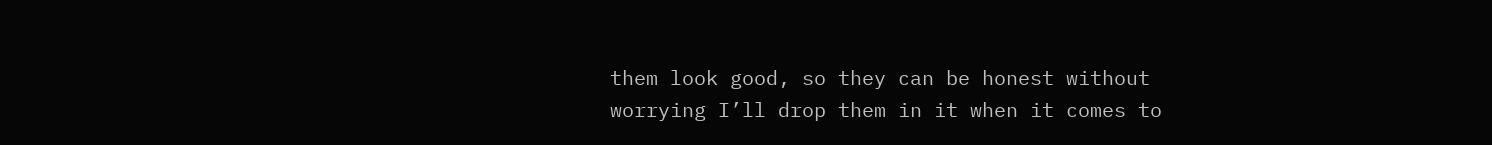them look good, so they can be honest without worrying I’ll drop them in it when it comes to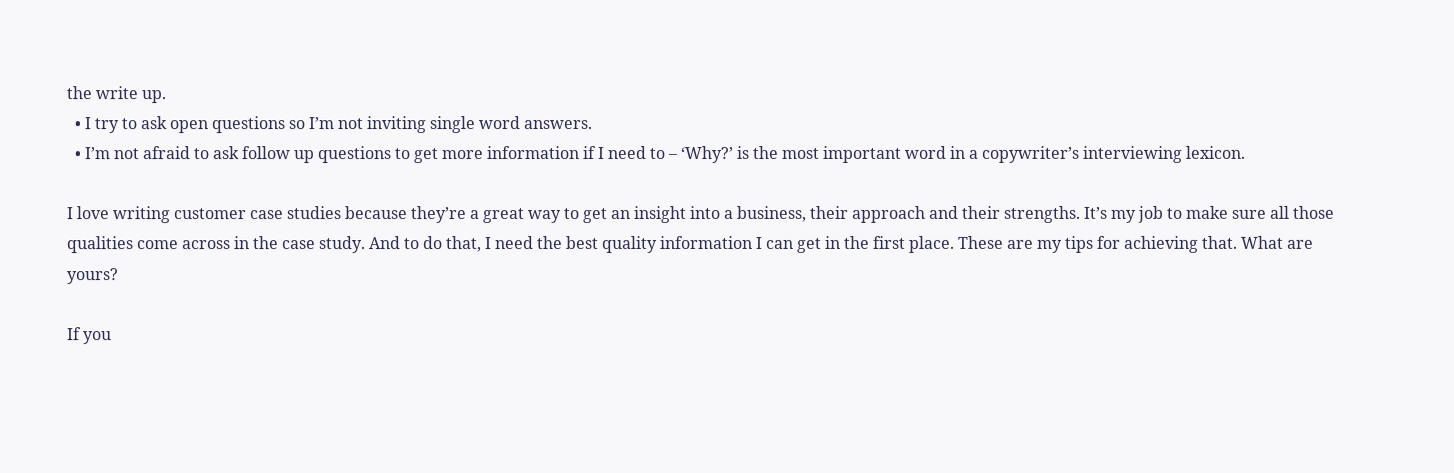the write up.
  • I try to ask open questions so I’m not inviting single word answers.
  • I’m not afraid to ask follow up questions to get more information if I need to – ‘Why?’ is the most important word in a copywriter’s interviewing lexicon.

I love writing customer case studies because they’re a great way to get an insight into a business, their approach and their strengths. It’s my job to make sure all those qualities come across in the case study. And to do that, I need the best quality information I can get in the first place. These are my tips for achieving that. What are yours?

If you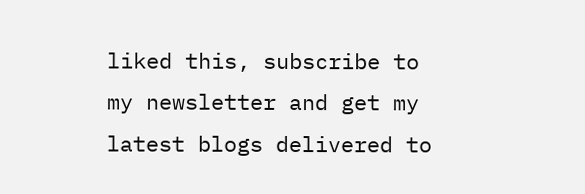liked this, subscribe to my newsletter and get my latest blogs delivered to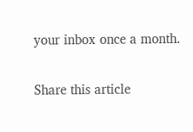your inbox once a month.

Share this article